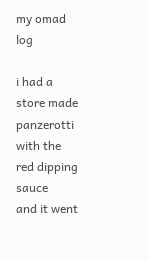my omad log

i had a store made
panzerotti with the
red dipping sauce
and it went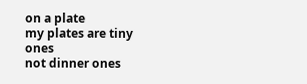on a plate
my plates are tiny ones
not dinner ones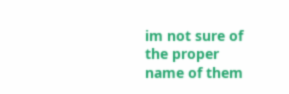im not sure of the proper
name of them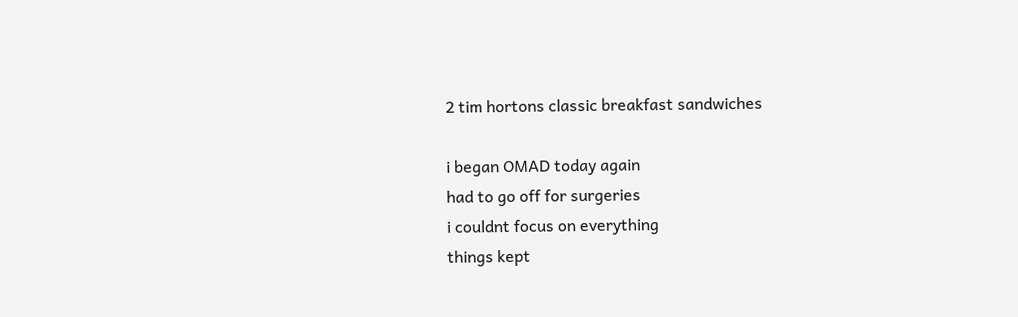2 tim hortons classic breakfast sandwiches

i began OMAD today again
had to go off for surgeries
i couldnt focus on everything
things kept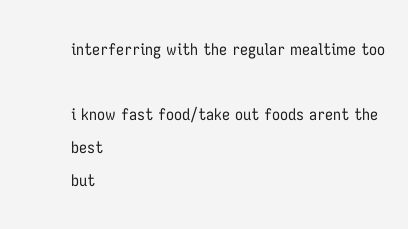interferring with the regular mealtime too

i know fast food/take out foods arent the best
but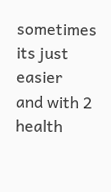sometimes its just easier
and with 2 health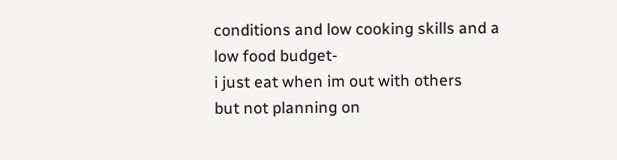conditions and low cooking skills and a low food budget-
i just eat when im out with others
but not planning on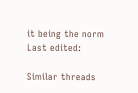it being the norm
Last edited:

Similar threads